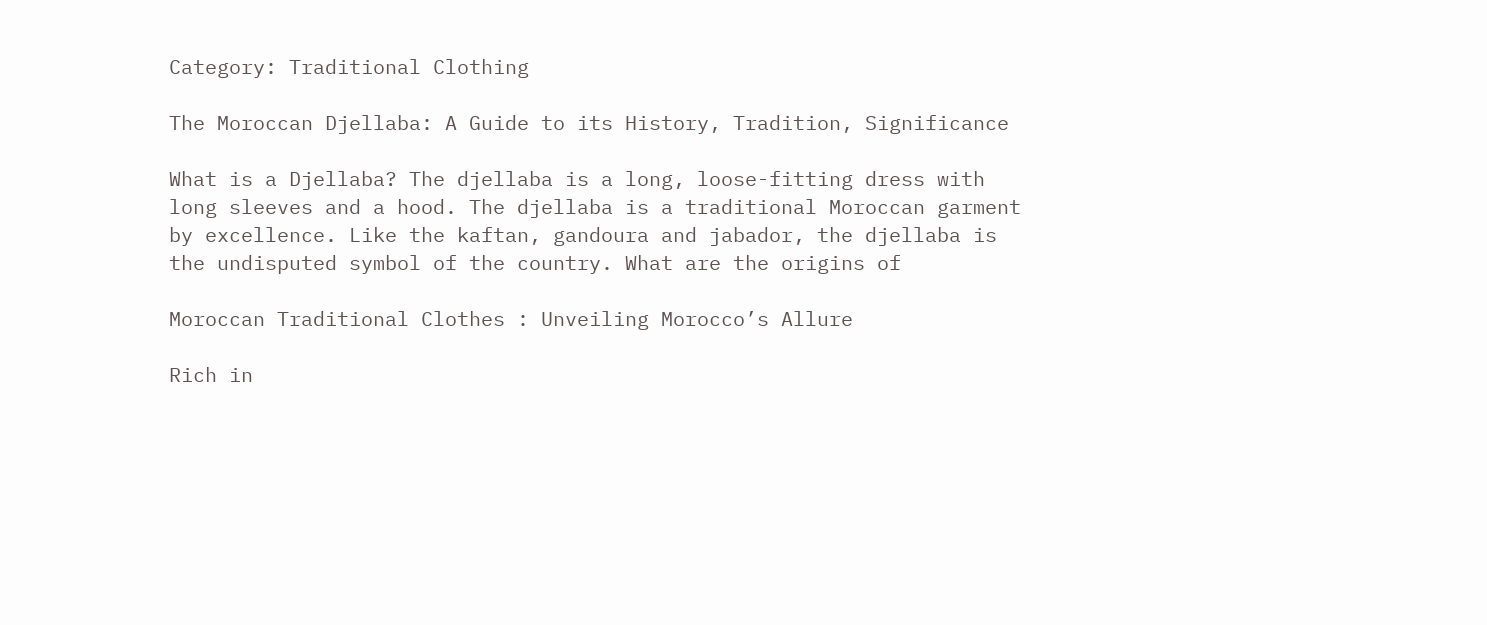Category: Traditional Clothing

The Moroccan Djellaba: A Guide to its History, Tradition, Significance

What is a Djellaba? The djellaba is a long, loose-fitting dress with long sleeves and a hood. The djellaba is a traditional Moroccan garment by excellence. Like the kaftan, gandoura and jabador, the djellaba is the undisputed symbol of the country. What are the origins of

Moroccan Traditional Clothes : Unveiling Morocco’s Allure

Rich in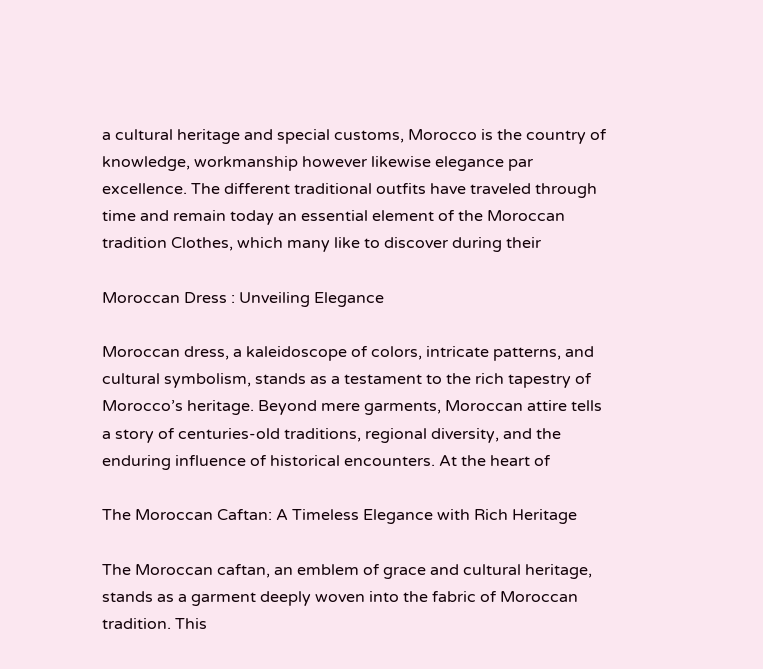a cultural heritage and special customs, Morocco is the country of knowledge, workmanship however likewise elegance par excellence. The different traditional outfits have traveled through time and remain today an essential element of the Moroccan tradition Clothes, which many like to discover during their

Moroccan Dress : Unveiling Elegance

Moroccan dress, a kaleidoscope of colors, intricate patterns, and cultural symbolism, stands as a testament to the rich tapestry of Morocco’s heritage. Beyond mere garments, Moroccan attire tells a story of centuries-old traditions, regional diversity, and the enduring influence of historical encounters. At the heart of

The Moroccan Caftan: A Timeless Elegance with Rich Heritage

The Moroccan caftan, an emblem of grace and cultural heritage, stands as a garment deeply woven into the fabric of Moroccan tradition. This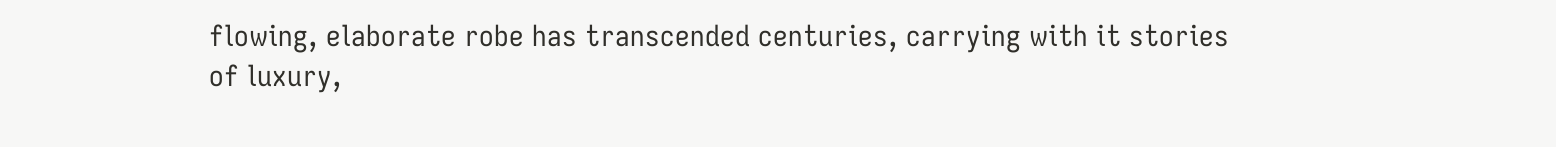flowing, elaborate robe has transcended centuries, carrying with it stories of luxury,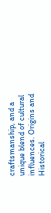craftsmanship, and a unique blend of cultural influences. Origins and Historical